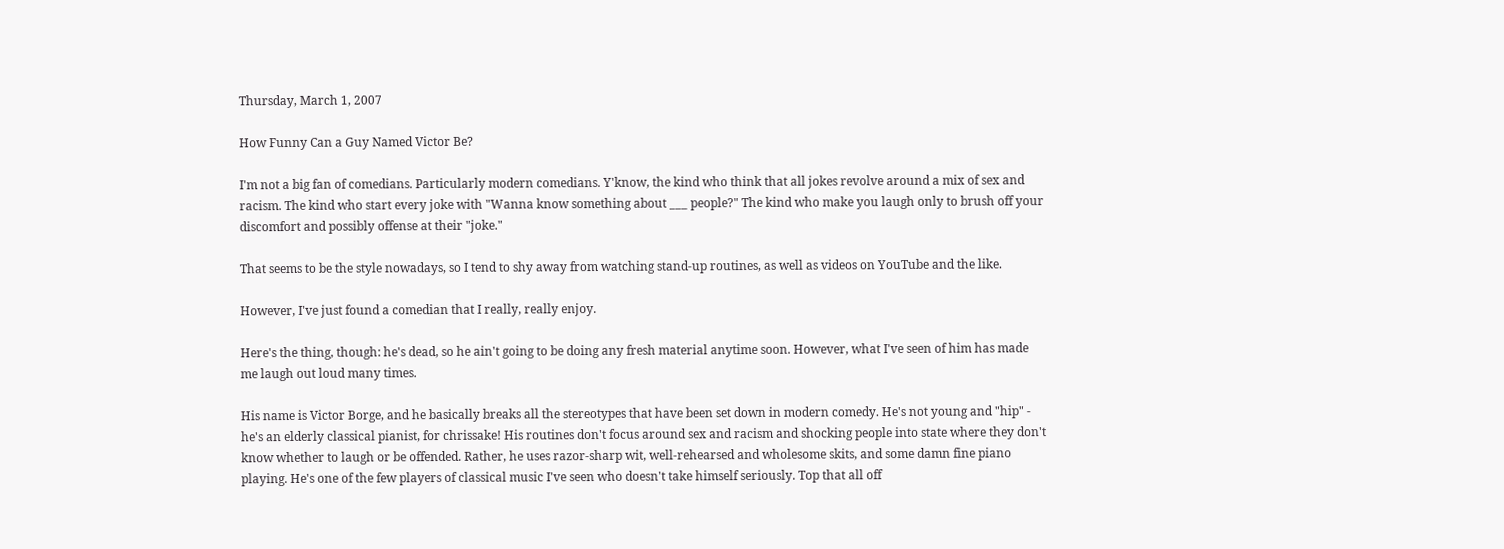Thursday, March 1, 2007

How Funny Can a Guy Named Victor Be?

I'm not a big fan of comedians. Particularly modern comedians. Y'know, the kind who think that all jokes revolve around a mix of sex and racism. The kind who start every joke with "Wanna know something about ___ people?" The kind who make you laugh only to brush off your discomfort and possibly offense at their "joke."

That seems to be the style nowadays, so I tend to shy away from watching stand-up routines, as well as videos on YouTube and the like.

However, I've just found a comedian that I really, really enjoy.

Here's the thing, though: he's dead, so he ain't going to be doing any fresh material anytime soon. However, what I've seen of him has made me laugh out loud many times.

His name is Victor Borge, and he basically breaks all the stereotypes that have been set down in modern comedy. He's not young and "hip" - he's an elderly classical pianist, for chrissake! His routines don't focus around sex and racism and shocking people into state where they don't know whether to laugh or be offended. Rather, he uses razor-sharp wit, well-rehearsed and wholesome skits, and some damn fine piano playing. He's one of the few players of classical music I've seen who doesn't take himself seriously. Top that all off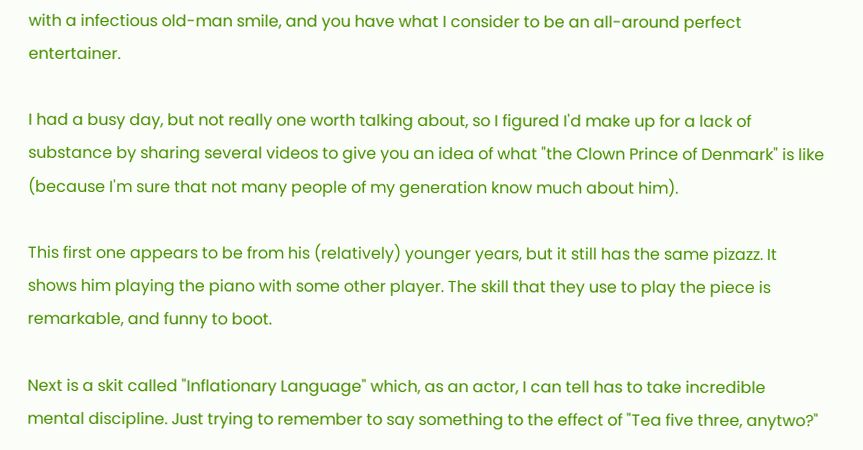with a infectious old-man smile, and you have what I consider to be an all-around perfect entertainer.

I had a busy day, but not really one worth talking about, so I figured I'd make up for a lack of substance by sharing several videos to give you an idea of what "the Clown Prince of Denmark" is like (because I'm sure that not many people of my generation know much about him).

This first one appears to be from his (relatively) younger years, but it still has the same pizazz. It shows him playing the piano with some other player. The skill that they use to play the piece is remarkable, and funny to boot.

Next is a skit called "Inflationary Language" which, as an actor, I can tell has to take incredible mental discipline. Just trying to remember to say something to the effect of "Tea five three, anytwo?"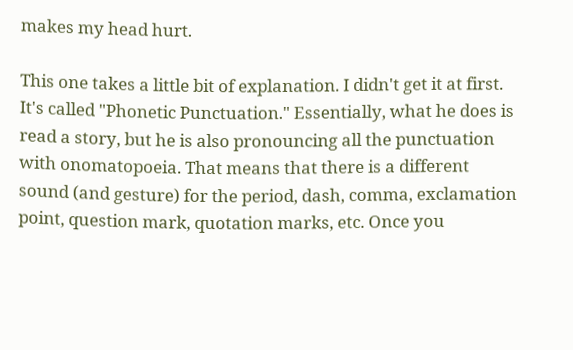makes my head hurt.

This one takes a little bit of explanation. I didn't get it at first. It's called "Phonetic Punctuation." Essentially, what he does is read a story, but he is also pronouncing all the punctuation with onomatopoeia. That means that there is a different sound (and gesture) for the period, dash, comma, exclamation point, question mark, quotation marks, etc. Once you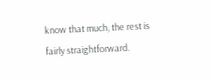know that much, the rest is fairly straightforward.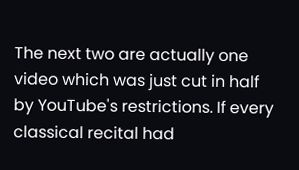The next two are actually one video which was just cut in half by YouTube's restrictions. If every classical recital had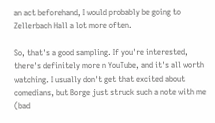an act beforehand, I would probably be going to Zellerbach Hall a lot more often.

So, that's a good sampling. If you're interested, there's definitely more n YouTube, and it's all worth watching. I usually don't get that excited about comedians, but Borge just struck such a note with me (bad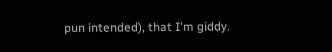pun intended), that I'm giddy.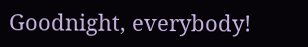Goodnight, everybody!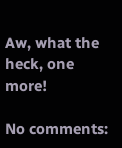Aw, what the heck, one more!

No comments: